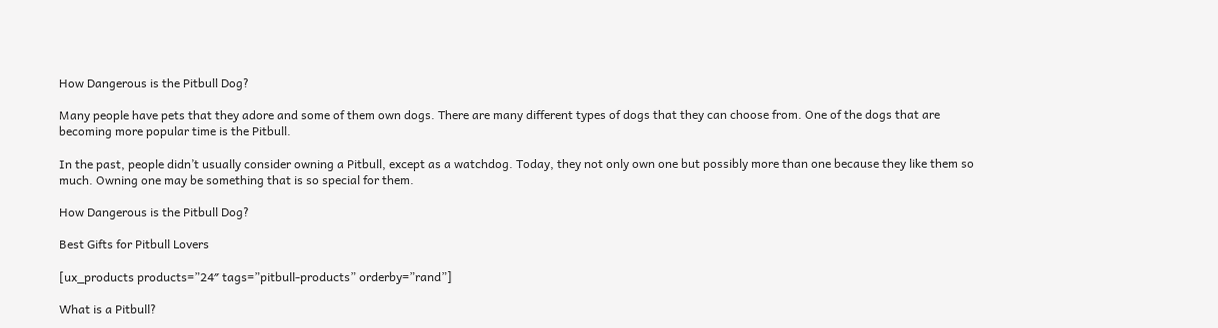How Dangerous is the Pitbull Dog?

Many people have pets that they adore and some of them own dogs. There are many different types of dogs that they can choose from. One of the dogs that are becoming more popular time is the Pitbull.

In the past, people didn’t usually consider owning a Pitbull, except as a watchdog. Today, they not only own one but possibly more than one because they like them so much. Owning one may be something that is so special for them.

How Dangerous is the Pitbull Dog?

Best Gifts for Pitbull Lovers

[ux_products products=”24″ tags=”pitbull-products” orderby=”rand”]

What is a Pitbull?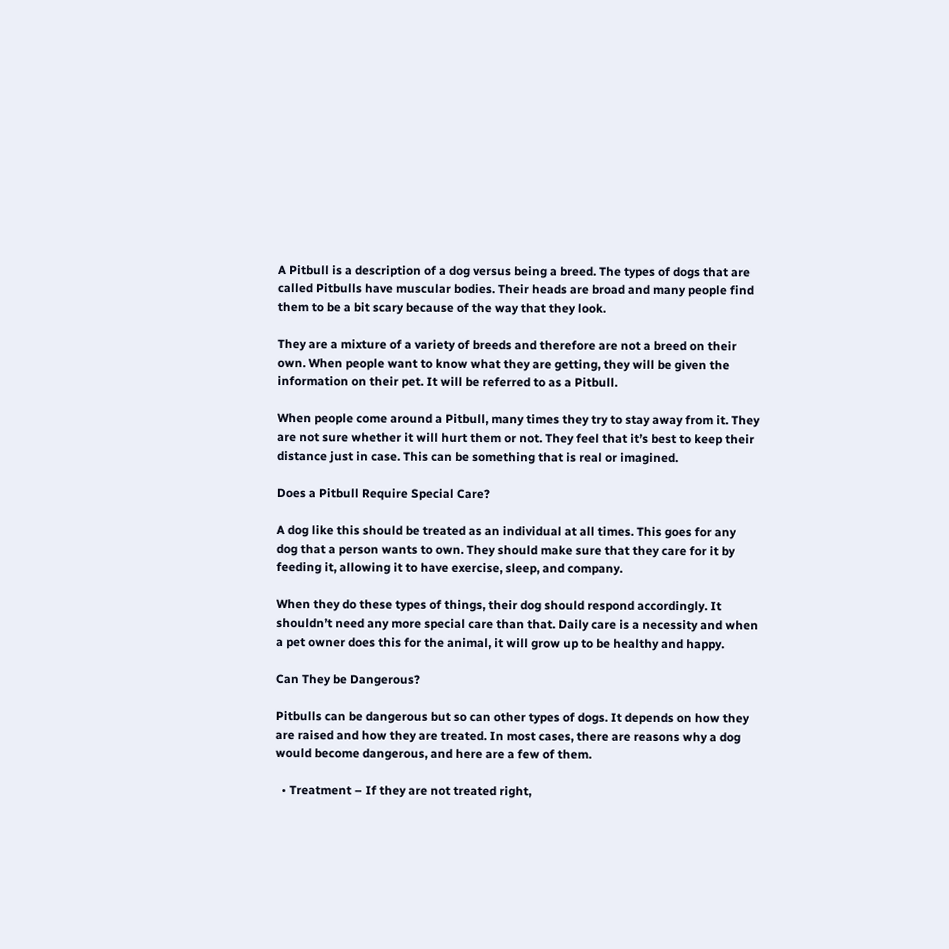A Pitbull is a description of a dog versus being a breed. The types of dogs that are called Pitbulls have muscular bodies. Their heads are broad and many people find them to be a bit scary because of the way that they look.

They are a mixture of a variety of breeds and therefore are not a breed on their own. When people want to know what they are getting, they will be given the information on their pet. It will be referred to as a Pitbull.

When people come around a Pitbull, many times they try to stay away from it. They are not sure whether it will hurt them or not. They feel that it’s best to keep their distance just in case. This can be something that is real or imagined.

Does a Pitbull Require Special Care?

A dog like this should be treated as an individual at all times. This goes for any dog that a person wants to own. They should make sure that they care for it by feeding it, allowing it to have exercise, sleep, and company.

When they do these types of things, their dog should respond accordingly. It shouldn’t need any more special care than that. Daily care is a necessity and when a pet owner does this for the animal, it will grow up to be healthy and happy.

Can They be Dangerous?

Pitbulls can be dangerous but so can other types of dogs. It depends on how they are raised and how they are treated. In most cases, there are reasons why a dog would become dangerous, and here are a few of them.

  • Treatment – If they are not treated right,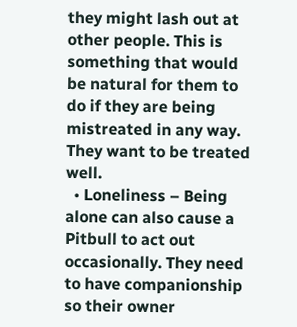they might lash out at other people. This is something that would be natural for them to do if they are being mistreated in any way. They want to be treated well.
  • Loneliness – Being alone can also cause a Pitbull to act out occasionally. They need to have companionship so their owner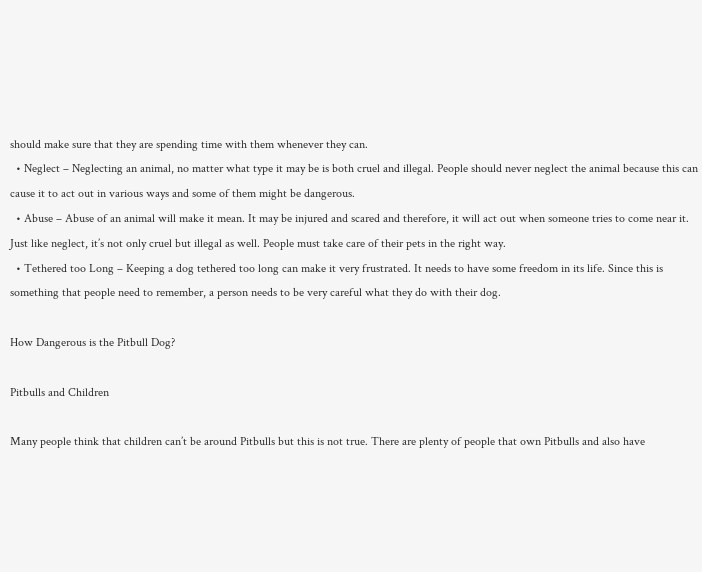should make sure that they are spending time with them whenever they can.
  • Neglect – Neglecting an animal, no matter what type it may be is both cruel and illegal. People should never neglect the animal because this can cause it to act out in various ways and some of them might be dangerous.
  • Abuse – Abuse of an animal will make it mean. It may be injured and scared and therefore, it will act out when someone tries to come near it. Just like neglect, it’s not only cruel but illegal as well. People must take care of their pets in the right way.
  • Tethered too Long – Keeping a dog tethered too long can make it very frustrated. It needs to have some freedom in its life. Since this is something that people need to remember, a person needs to be very careful what they do with their dog.

How Dangerous is the Pitbull Dog?

Pitbulls and Children

Many people think that children can’t be around Pitbulls but this is not true. There are plenty of people that own Pitbulls and also have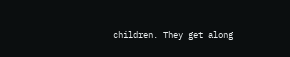children. They get along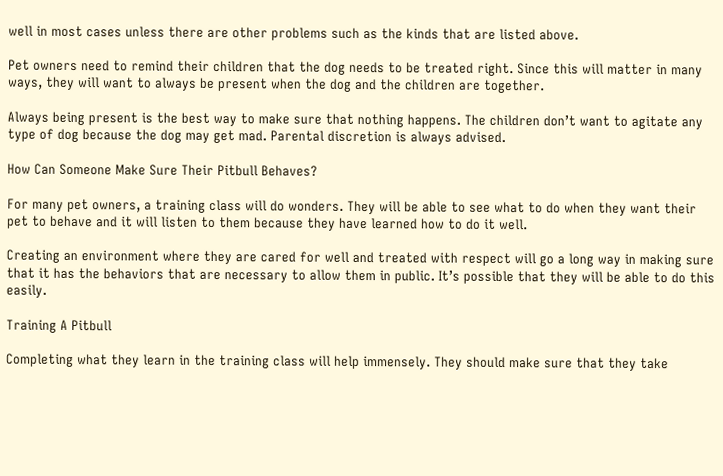well in most cases unless there are other problems such as the kinds that are listed above.

Pet owners need to remind their children that the dog needs to be treated right. Since this will matter in many ways, they will want to always be present when the dog and the children are together.

Always being present is the best way to make sure that nothing happens. The children don’t want to agitate any type of dog because the dog may get mad. Parental discretion is always advised.

How Can Someone Make Sure Their Pitbull Behaves?

For many pet owners, a training class will do wonders. They will be able to see what to do when they want their pet to behave and it will listen to them because they have learned how to do it well.

Creating an environment where they are cared for well and treated with respect will go a long way in making sure that it has the behaviors that are necessary to allow them in public. It’s possible that they will be able to do this easily.

Training A Pitbull

Completing what they learn in the training class will help immensely. They should make sure that they take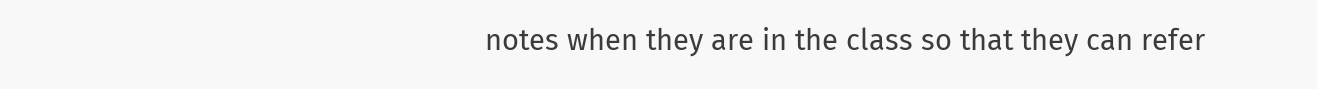notes when they are in the class so that they can refer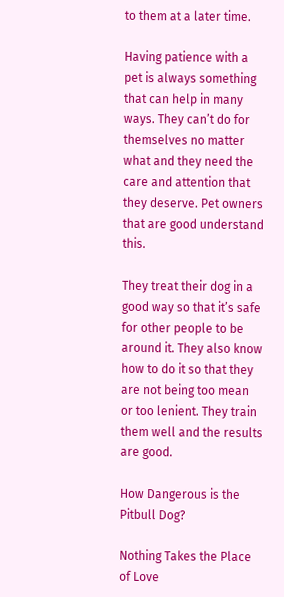to them at a later time.

Having patience with a pet is always something that can help in many ways. They can’t do for themselves no matter what and they need the care and attention that they deserve. Pet owners that are good understand this.

They treat their dog in a good way so that it’s safe for other people to be around it. They also know how to do it so that they are not being too mean or too lenient. They train them well and the results are good.

How Dangerous is the Pitbull Dog?

Nothing Takes the Place of Love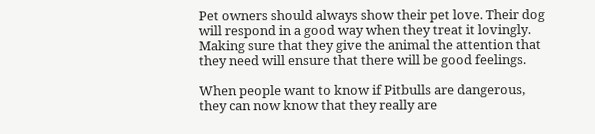Pet owners should always show their pet love. Their dog will respond in a good way when they treat it lovingly. Making sure that they give the animal the attention that they need will ensure that there will be good feelings.

When people want to know if Pitbulls are dangerous, they can now know that they really are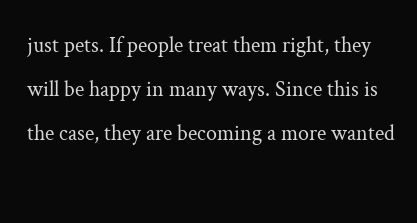just pets. If people treat them right, they will be happy in many ways. Since this is the case, they are becoming a more wanted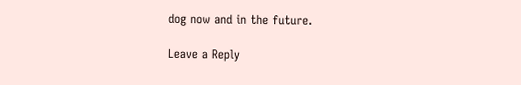dog now and in the future.

Leave a Reply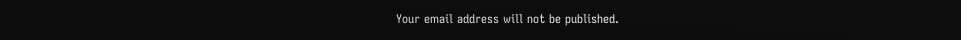Your email address will not be published.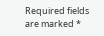Required fields are marked *